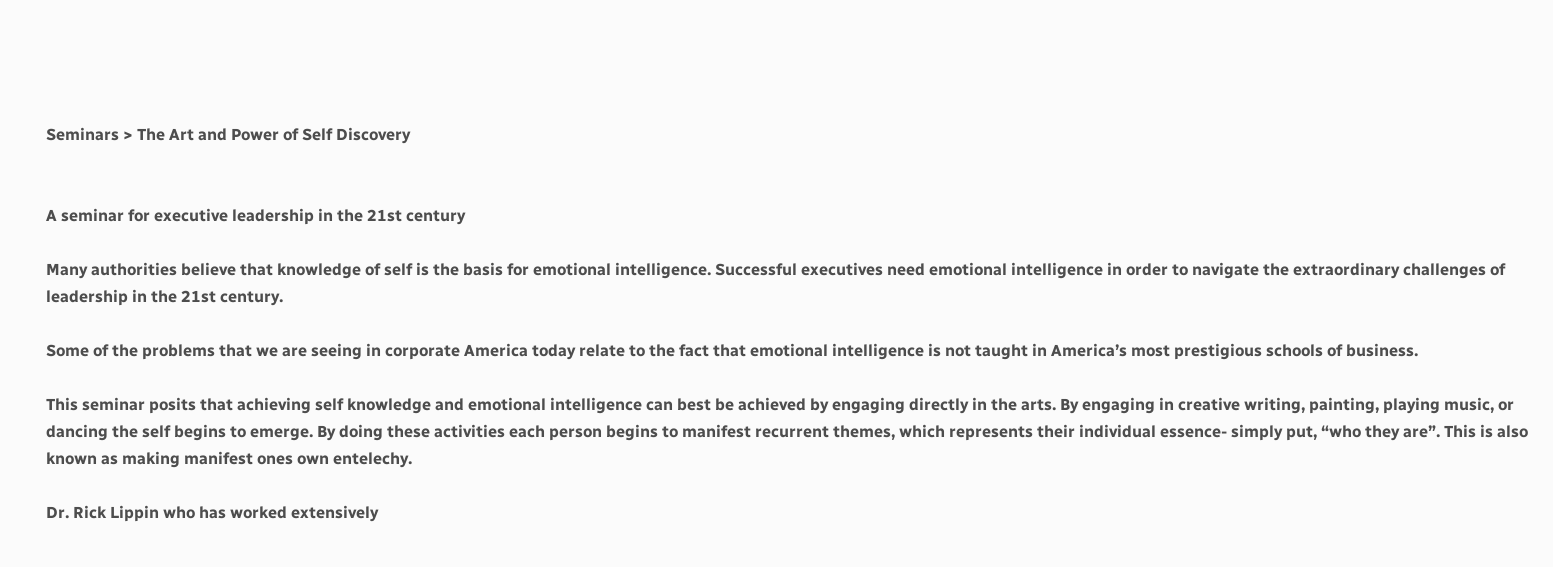Seminars > The Art and Power of Self Discovery


A seminar for executive leadership in the 21st century

Many authorities believe that knowledge of self is the basis for emotional intelligence. Successful executives need emotional intelligence in order to navigate the extraordinary challenges of leadership in the 21st century.

Some of the problems that we are seeing in corporate America today relate to the fact that emotional intelligence is not taught in America’s most prestigious schools of business.

This seminar posits that achieving self knowledge and emotional intelligence can best be achieved by engaging directly in the arts. By engaging in creative writing, painting, playing music, or dancing the self begins to emerge. By doing these activities each person begins to manifest recurrent themes, which represents their individual essence- simply put, “who they are”. This is also known as making manifest ones own entelechy.

Dr. Rick Lippin who has worked extensively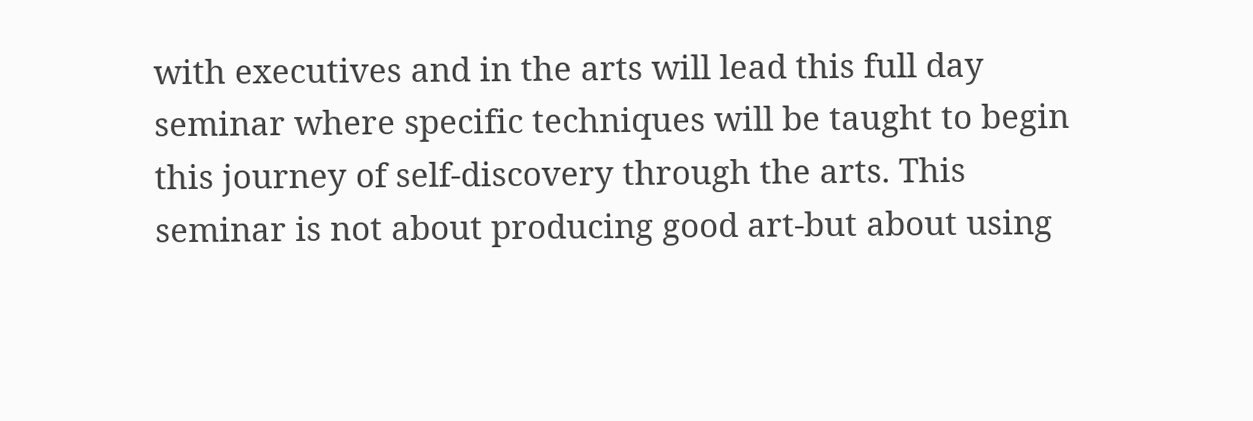with executives and in the arts will lead this full day seminar where specific techniques will be taught to begin this journey of self-discovery through the arts. This seminar is not about producing good art-but about using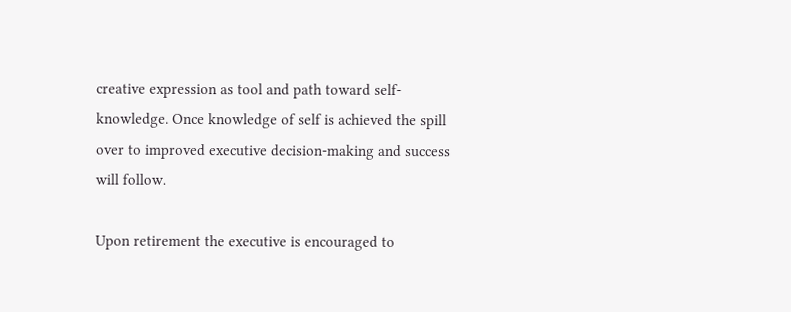creative expression as tool and path toward self-knowledge. Once knowledge of self is achieved the spill over to improved executive decision-making and success will follow.

Upon retirement the executive is encouraged to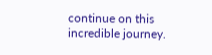continue on this incredible journey.